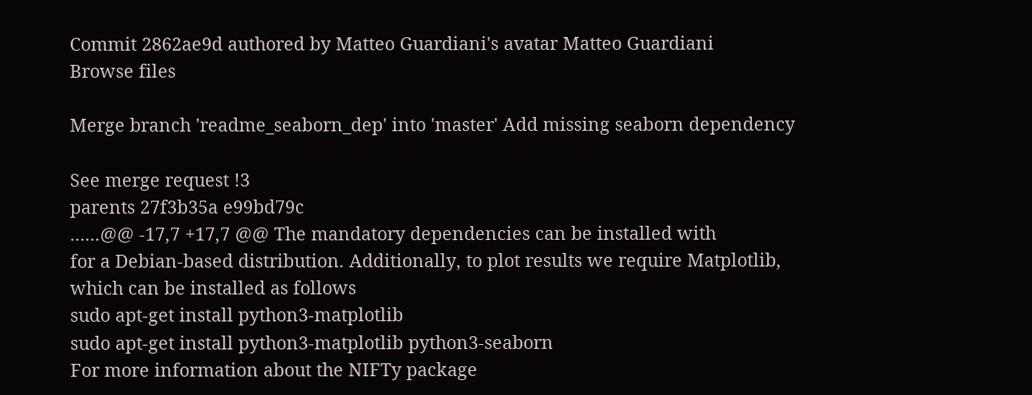Commit 2862ae9d authored by Matteo Guardiani's avatar Matteo Guardiani
Browse files

Merge branch 'readme_seaborn_dep' into 'master' Add missing seaborn dependency

See merge request !3
parents 27f3b35a e99bd79c
......@@ -17,7 +17,7 @@ The mandatory dependencies can be installed with
for a Debian-based distribution. Additionally, to plot results we require Matplotlib, which can be installed as follows
sudo apt-get install python3-matplotlib
sudo apt-get install python3-matplotlib python3-seaborn
For more information about the NIFTy package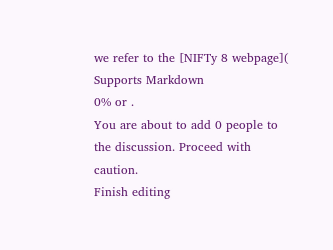we refer to the [NIFTy 8 webpage](
Supports Markdown
0% or .
You are about to add 0 people to the discussion. Proceed with caution.
Finish editing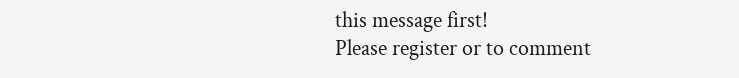this message first!
Please register or to comment